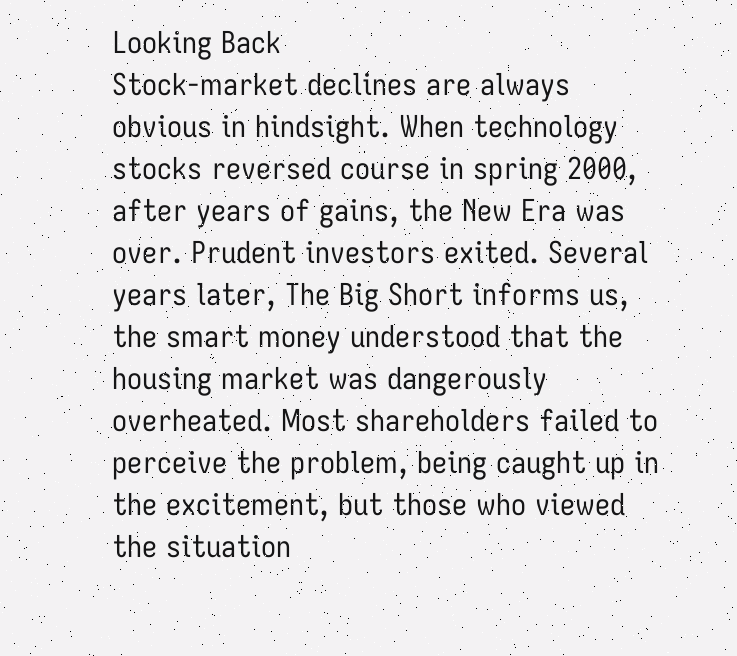Looking Back
Stock-market declines are always obvious in hindsight. When technology stocks reversed course in spring 2000, after years of gains, the New Era was over. Prudent investors exited. Several years later, The Big Short informs us, the smart money understood that the housing market was dangerously overheated. Most shareholders failed to perceive the problem, being caught up in the excitement, but those who viewed the situation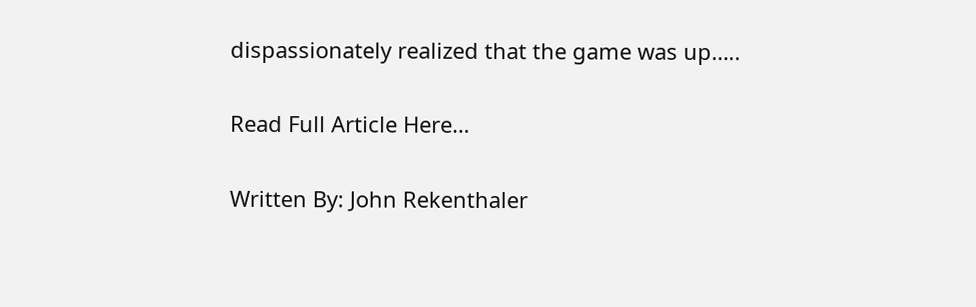dispassionately realized that the game was up…..

Read Full Article Here…

Written By: John Rekenthaler